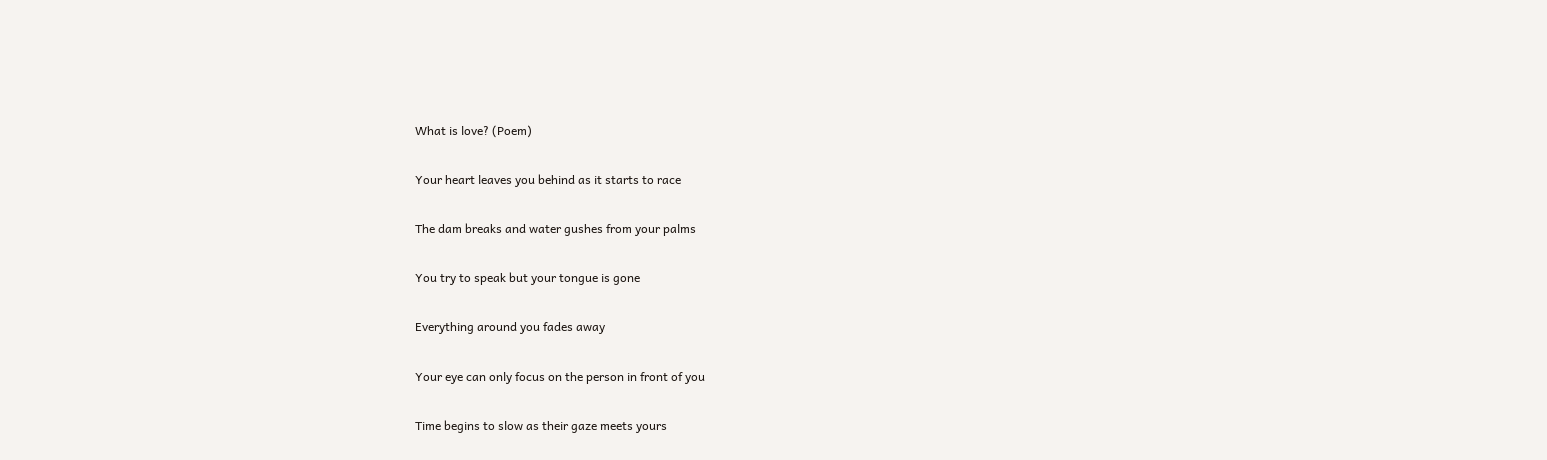What is love? (Poem)

Your heart leaves you behind as it starts to race

The dam breaks and water gushes from your palms

You try to speak but your tongue is gone

Everything around you fades away

Your eye can only focus on the person in front of you

Time begins to slow as their gaze meets yours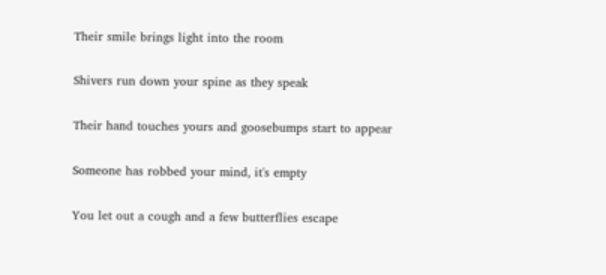Their smile brings light into the room

Shivers run down your spine as they speak

Their hand touches yours and goosebumps start to appear

Someone has robbed your mind, it's empty

You let out a cough and a few butterflies escape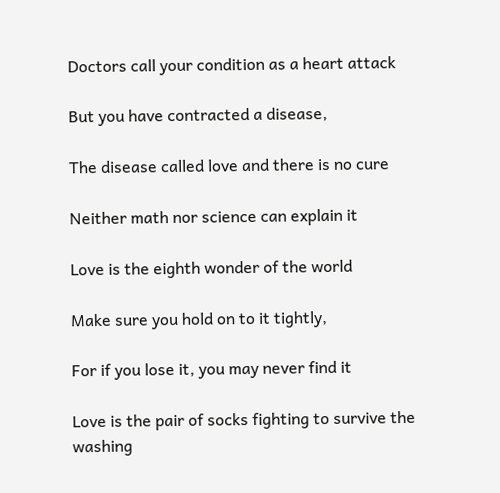Doctors call your condition as a heart attack

But you have contracted a disease,

The disease called love and there is no cure

Neither math nor science can explain it

Love is the eighth wonder of the world

Make sure you hold on to it tightly,

For if you lose it, you may never find it

Love is the pair of socks fighting to survive the washing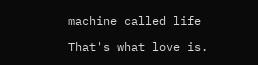machine called life

That's what love is.